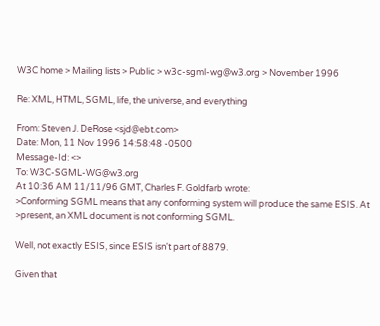W3C home > Mailing lists > Public > w3c-sgml-wg@w3.org > November 1996

Re: XML, HTML, SGML, life, the universe, and everything

From: Steven J. DeRose <sjd@ebt.com>
Date: Mon, 11 Nov 1996 14:58:48 -0500
Message-Id: <>
To: W3C-SGML-WG@w3.org
At 10:36 AM 11/11/96 GMT, Charles F. Goldfarb wrote:
>Conforming SGML means that any conforming system will produce the same ESIS. At
>present, an XML document is not conforming SGML.

Well, not exactly ESIS, since ESIS isn't part of 8879.

Given that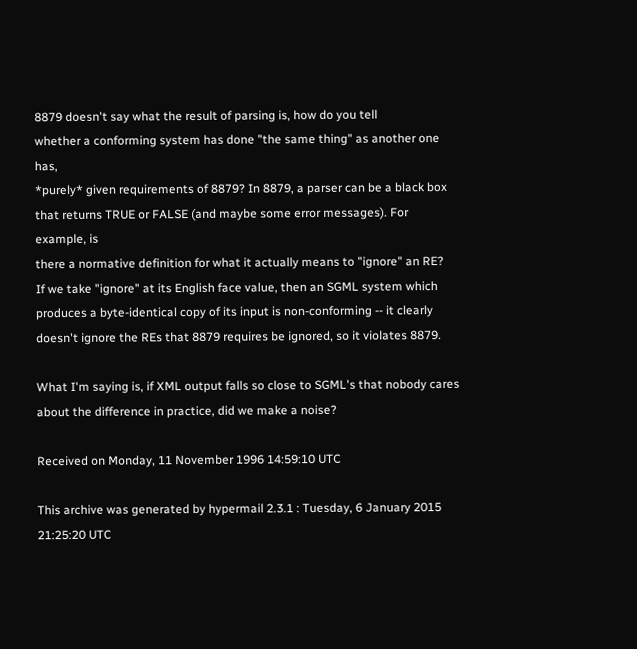8879 doesn't say what the result of parsing is, how do you tell
whether a conforming system has done "the same thing" as another one has,
*purely* given requirements of 8879? In 8879, a parser can be a black box
that returns TRUE or FALSE (and maybe some error messages). For example, is
there a normative definition for what it actually means to "ignore" an RE?
If we take "ignore" at its English face value, then an SGML system which
produces a byte-identical copy of its input is non-conforming -- it clearly
doesn't ignore the REs that 8879 requires be ignored, so it violates 8879.

What I'm saying is, if XML output falls so close to SGML's that nobody cares
about the difference in practice, did we make a noise?

Received on Monday, 11 November 1996 14:59:10 UTC

This archive was generated by hypermail 2.3.1 : Tuesday, 6 January 2015 21:25:20 UTC